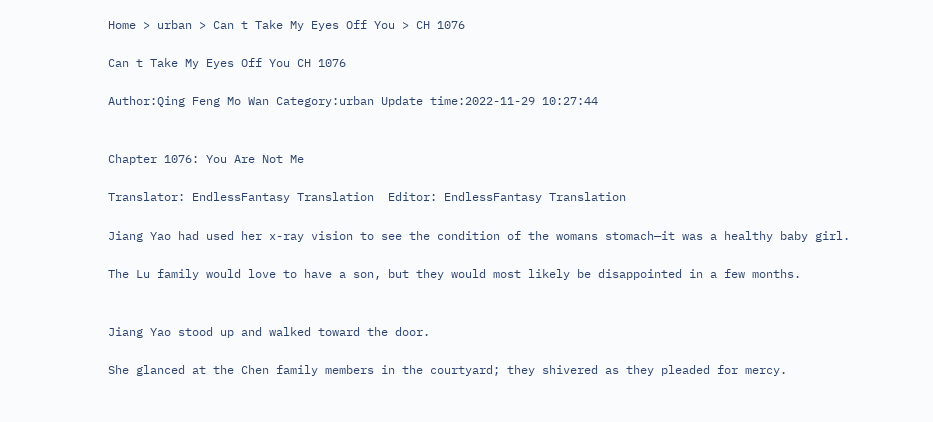Home > urban > Can t Take My Eyes Off You > CH 1076

Can t Take My Eyes Off You CH 1076

Author:Qing Feng Mo Wan Category:urban Update time:2022-11-29 10:27:44


Chapter 1076: You Are Not Me

Translator: EndlessFantasy Translation  Editor: EndlessFantasy Translation

Jiang Yao had used her x-ray vision to see the condition of the womans stomach—it was a healthy baby girl.

The Lu family would love to have a son, but they would most likely be disappointed in a few months.


Jiang Yao stood up and walked toward the door.

She glanced at the Chen family members in the courtyard; they shivered as they pleaded for mercy.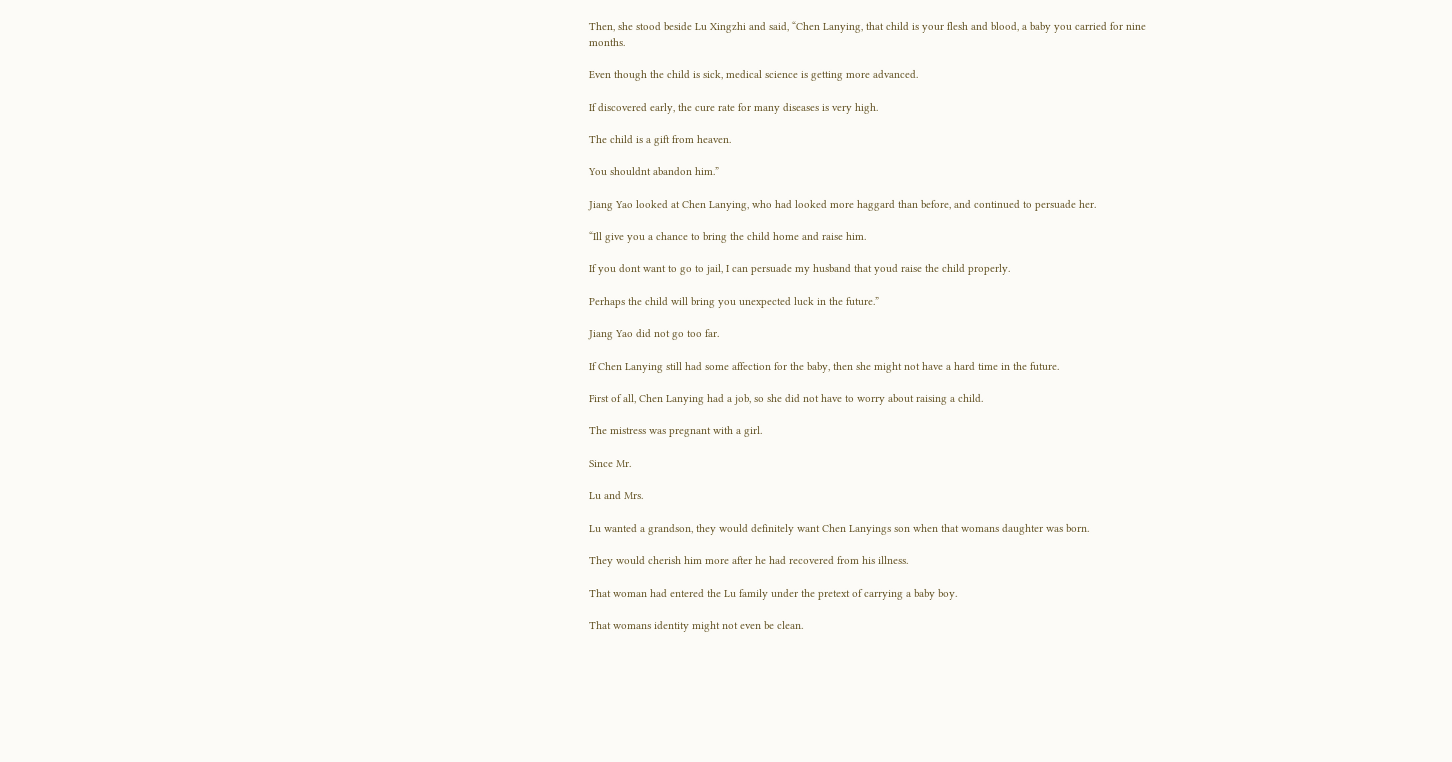Then, she stood beside Lu Xingzhi and said, “Chen Lanying, that child is your flesh and blood, a baby you carried for nine months.

Even though the child is sick, medical science is getting more advanced.

If discovered early, the cure rate for many diseases is very high.

The child is a gift from heaven.

You shouldnt abandon him.”

Jiang Yao looked at Chen Lanying, who had looked more haggard than before, and continued to persuade her.

“Ill give you a chance to bring the child home and raise him.

If you dont want to go to jail, I can persuade my husband that youd raise the child properly.

Perhaps the child will bring you unexpected luck in the future.”

Jiang Yao did not go too far.

If Chen Lanying still had some affection for the baby, then she might not have a hard time in the future.

First of all, Chen Lanying had a job, so she did not have to worry about raising a child.

The mistress was pregnant with a girl.

Since Mr.

Lu and Mrs.

Lu wanted a grandson, they would definitely want Chen Lanyings son when that womans daughter was born.

They would cherish him more after he had recovered from his illness.

That woman had entered the Lu family under the pretext of carrying a baby boy.

That womans identity might not even be clean.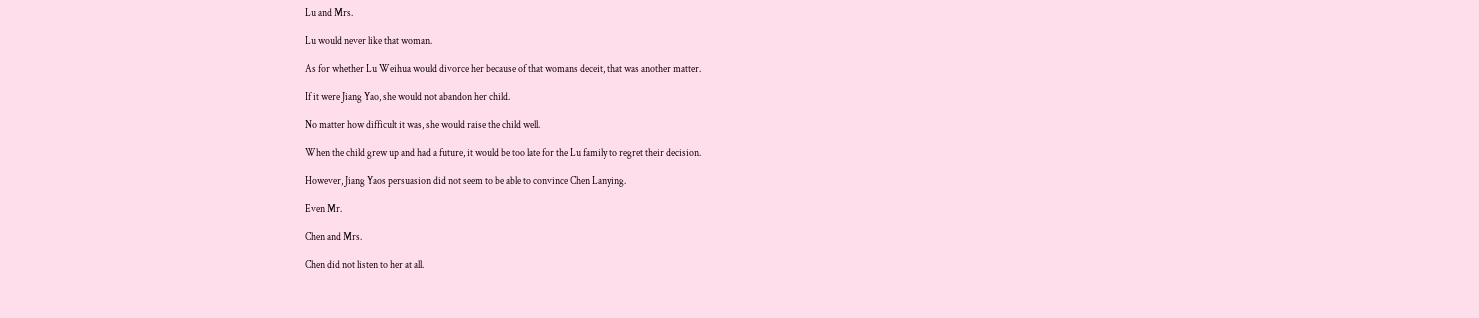Lu and Mrs.

Lu would never like that woman.

As for whether Lu Weihua would divorce her because of that womans deceit, that was another matter.

If it were Jiang Yao, she would not abandon her child.

No matter how difficult it was, she would raise the child well.

When the child grew up and had a future, it would be too late for the Lu family to regret their decision.

However, Jiang Yaos persuasion did not seem to be able to convince Chen Lanying.

Even Mr.

Chen and Mrs.

Chen did not listen to her at all.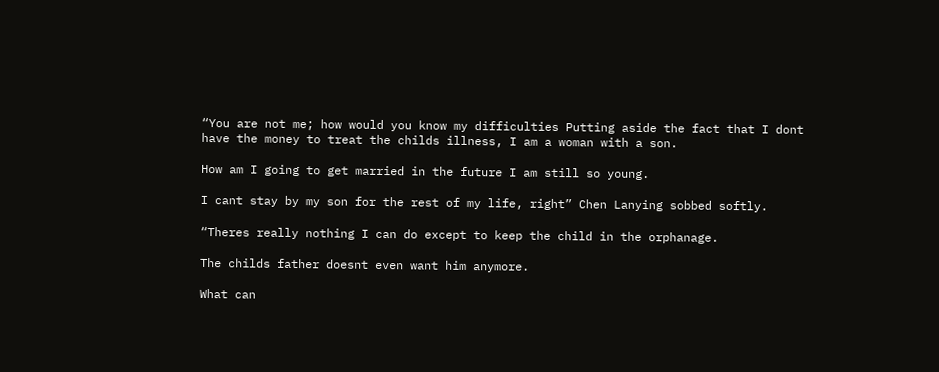“You are not me; how would you know my difficulties Putting aside the fact that I dont have the money to treat the childs illness, I am a woman with a son.

How am I going to get married in the future I am still so young.

I cant stay by my son for the rest of my life, right” Chen Lanying sobbed softly.

“Theres really nothing I can do except to keep the child in the orphanage.

The childs father doesnt even want him anymore.

What can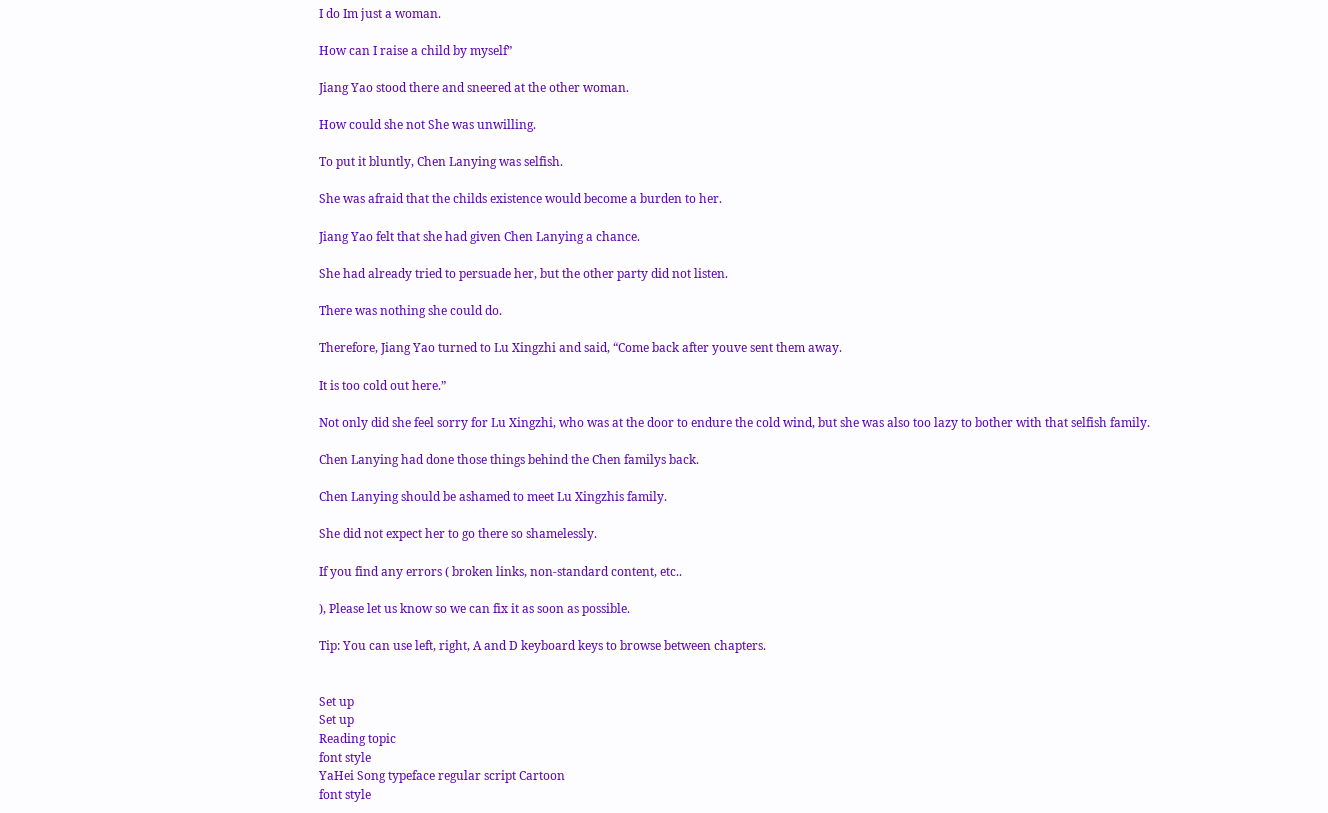I do Im just a woman.

How can I raise a child by myself”

Jiang Yao stood there and sneered at the other woman.

How could she not She was unwilling.

To put it bluntly, Chen Lanying was selfish.

She was afraid that the childs existence would become a burden to her.

Jiang Yao felt that she had given Chen Lanying a chance.

She had already tried to persuade her, but the other party did not listen.

There was nothing she could do.

Therefore, Jiang Yao turned to Lu Xingzhi and said, “Come back after youve sent them away.

It is too cold out here.”

Not only did she feel sorry for Lu Xingzhi, who was at the door to endure the cold wind, but she was also too lazy to bother with that selfish family.

Chen Lanying had done those things behind the Chen familys back.

Chen Lanying should be ashamed to meet Lu Xingzhis family.

She did not expect her to go there so shamelessly.

If you find any errors ( broken links, non-standard content, etc..

), Please let us know so we can fix it as soon as possible.

Tip: You can use left, right, A and D keyboard keys to browse between chapters.


Set up
Set up
Reading topic
font style
YaHei Song typeface regular script Cartoon
font style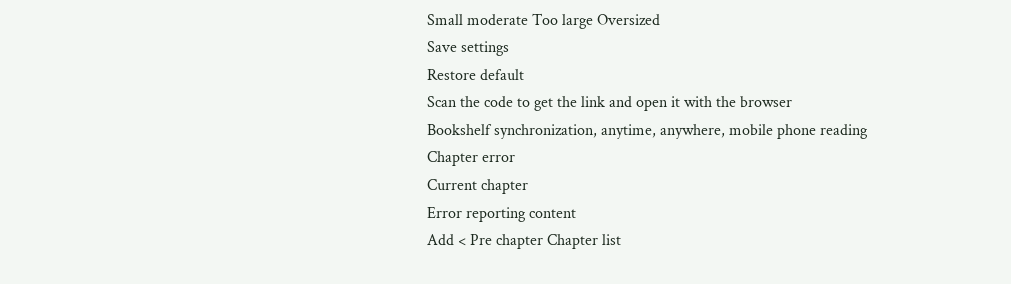Small moderate Too large Oversized
Save settings
Restore default
Scan the code to get the link and open it with the browser
Bookshelf synchronization, anytime, anywhere, mobile phone reading
Chapter error
Current chapter
Error reporting content
Add < Pre chapter Chapter list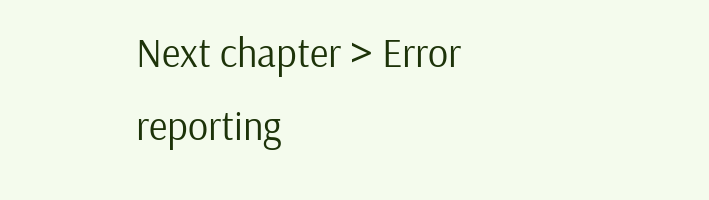Next chapter > Error reporting